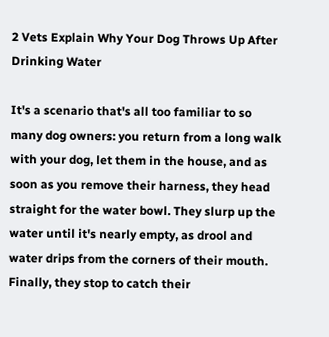2 Vets Explain Why Your Dog Throws Up After Drinking Water

It's a scenario that's all too familiar to so many dog owners: you return from a long walk with your dog, let them in the house, and as soon as you remove their harness, they head straight for the water bowl. They slurp up the water until it's nearly empty, as drool and water drips from the corners of their mouth. Finally, they stop to catch their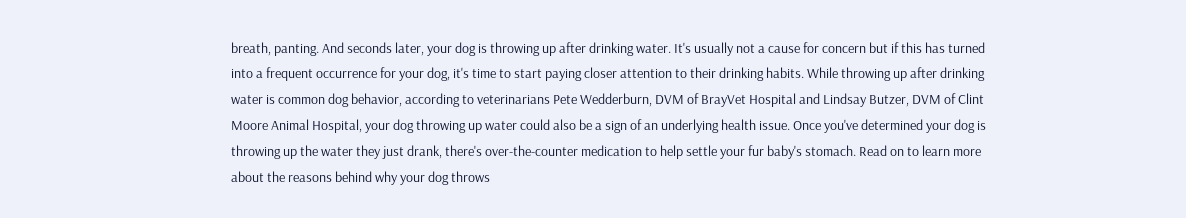breath, panting. And seconds later, your dog is throwing up after drinking water. It's usually not a cause for concern but if this has turned into a frequent occurrence for your dog, it's time to start paying closer attention to their drinking habits. While throwing up after drinking water is common dog behavior, according to veterinarians Pete Wedderburn, DVM of BrayVet Hospital and Lindsay Butzer, DVM of Clint Moore Animal Hospital, your dog throwing up water could also be a sign of an underlying health issue. Once you've determined your dog is throwing up the water they just drank, there's over-the-counter medication to help settle your fur baby's stomach. Read on to learn more about the reasons behind why your dog throws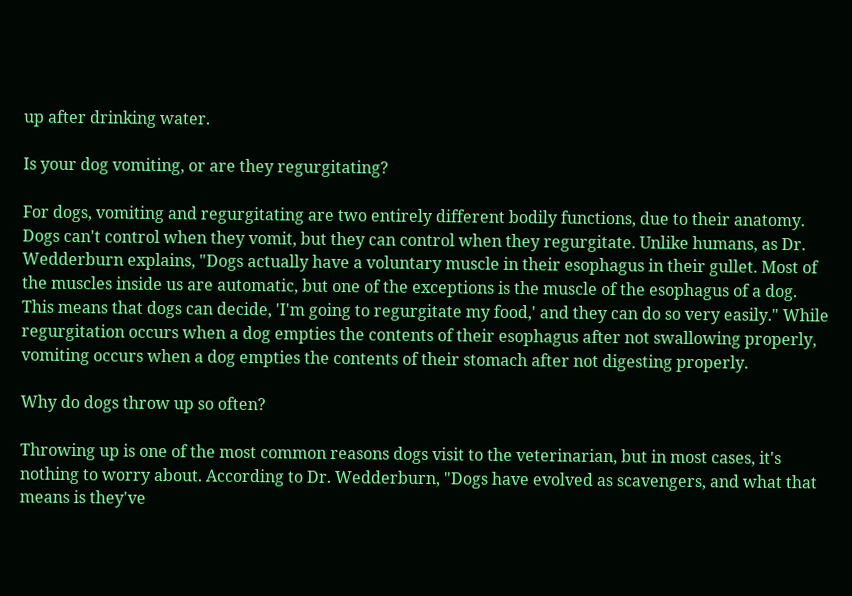up after drinking water.

Is your dog vomiting, or are they regurgitating?

For dogs, vomiting and regurgitating are two entirely different bodily functions, due to their anatomy. Dogs can't control when they vomit, but they can control when they regurgitate. Unlike humans, as Dr. Wedderburn explains, "Dogs actually have a voluntary muscle in their esophagus in their gullet. Most of the muscles inside us are automatic, but one of the exceptions is the muscle of the esophagus of a dog. This means that dogs can decide, 'I'm going to regurgitate my food,' and they can do so very easily." While regurgitation occurs when a dog empties the contents of their esophagus after not swallowing properly, vomiting occurs when a dog empties the contents of their stomach after not digesting properly.

Why do dogs throw up so often?

Throwing up is one of the most common reasons dogs visit to the veterinarian, but in most cases, it's nothing to worry about. According to Dr. Wedderburn, "Dogs have evolved as scavengers, and what that means is they've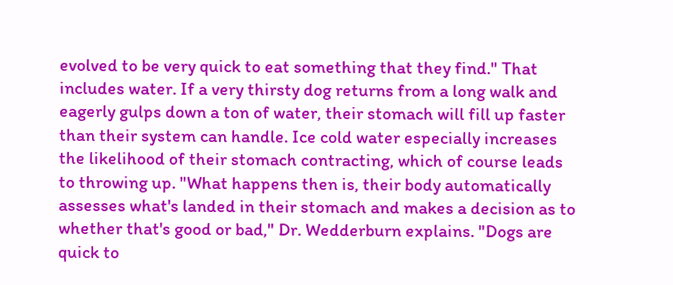evolved to be very quick to eat something that they find." That includes water. If a very thirsty dog returns from a long walk and eagerly gulps down a ton of water, their stomach will fill up faster than their system can handle. Ice cold water especially increases the likelihood of their stomach contracting, which of course leads to throwing up. "What happens then is, their body automatically assesses what's landed in their stomach and makes a decision as to whether that's good or bad," Dr. Wedderburn explains. "Dogs are quick to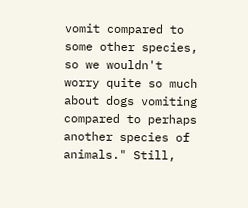vomit compared to some other species, so we wouldn't worry quite so much about dogs vomiting compared to perhaps another species of animals." Still,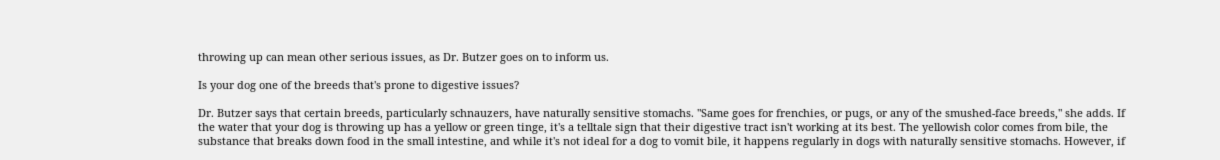throwing up can mean other serious issues, as Dr. Butzer goes on to inform us.

Is your dog one of the breeds that's prone to digestive issues?

Dr. Butzer says that certain breeds, particularly schnauzers, have naturally sensitive stomachs. "Same goes for frenchies, or pugs, or any of the smushed-face breeds," she adds. If the water that your dog is throwing up has a yellow or green tinge, it's a telltale sign that their digestive tract isn't working at its best. The yellowish color comes from bile, the substance that breaks down food in the small intestine, and while it's not ideal for a dog to vomit bile, it happens regularly in dogs with naturally sensitive stomachs. However, if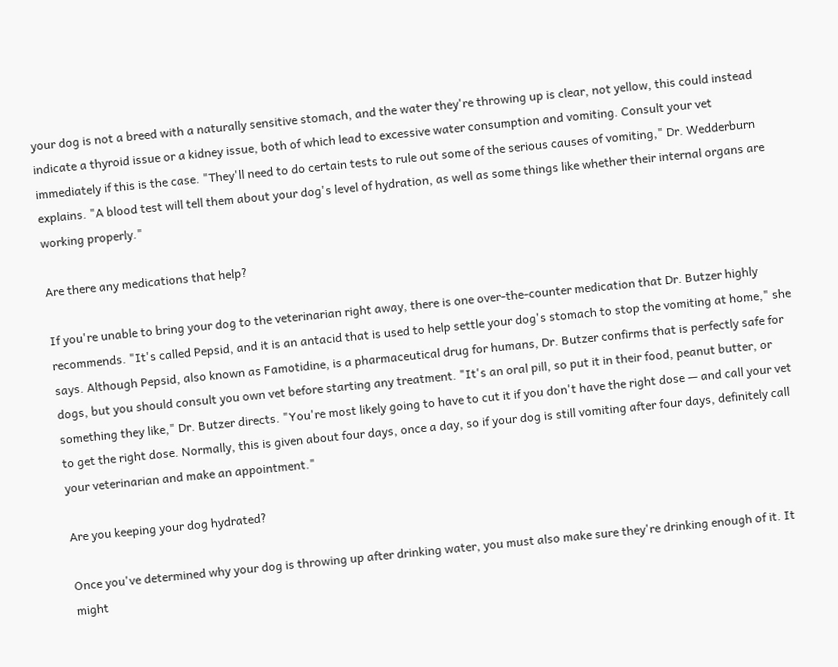your dog is not a breed with a naturally sensitive stomach, and the water they're throwing up is clear, not yellow, this could instead indicate a thyroid issue or a kidney issue, both of which lead to excessive water consumption and vomiting. Consult your vet immediately if this is the case. "They'll need to do certain tests to rule out some of the serious causes of vomiting," Dr. Wedderburn explains. "A blood test will tell them about your dog's level of hydration, as well as some things like whether their internal organs are working properly."

Are there any medications that help?

If you're unable to bring your dog to the veterinarian right away, there is one over-the-counter medication that Dr. Butzer highly recommends. "It's called Pepsid, and it is an antacid that is used to help settle your dog's stomach to stop the vomiting at home," she says. Although Pepsid, also known as Famotidine, is a pharmaceutical drug for humans, Dr. Butzer confirms that is perfectly safe for dogs, but you should consult you own vet before starting any treatment. "It's an oral pill, so put it in their food, peanut butter, or something they like," Dr. Butzer directs. "You're most likely going to have to cut it if you don't have the right dose — and call your vet to get the right dose. Normally, this is given about four days, once a day, so if your dog is still vomiting after four days, definitely call your veterinarian and make an appointment."

Are you keeping your dog hydrated?

Once you've determined why your dog is throwing up after drinking water, you must also make sure they're drinking enough of it. It might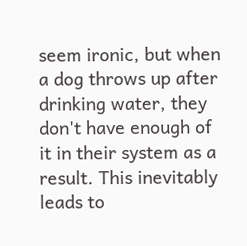seem ironic, but when a dog throws up after drinking water, they don't have enough of it in their system as a result. This inevitably leads to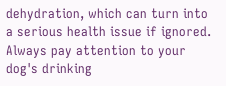dehydration, which can turn into a serious health issue if ignored. Always pay attention to your dog's drinking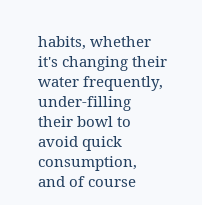habits, whether it's changing their water frequently, under-filling their bowl to avoid quick consumption, and of course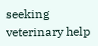seeking veterinary help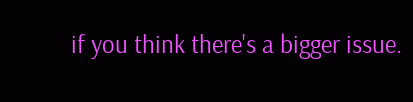if you think there's a bigger issue.